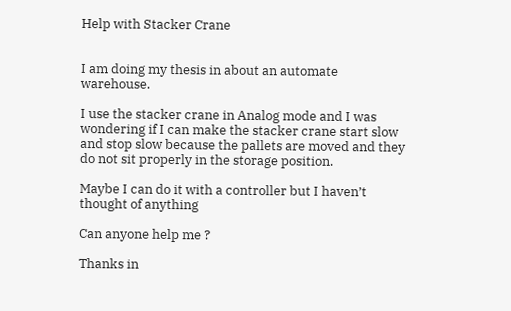Help with Stacker Crane


I am doing my thesis in about an automate warehouse.

I use the stacker crane in Analog mode and I was wondering if I can make the stacker crane start slow and stop slow because the pallets are moved and they do not sit properly in the storage position.

Maybe I can do it with a controller but I haven’t thought of anything

Can anyone help me ?

Thanks in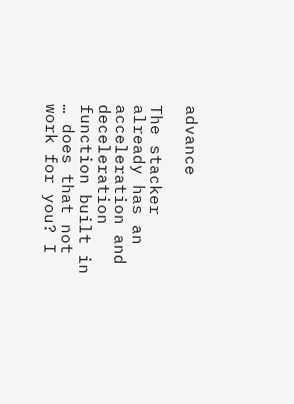advance

The stacker already has an acceleration and deceleration function built in … does that not work for you? I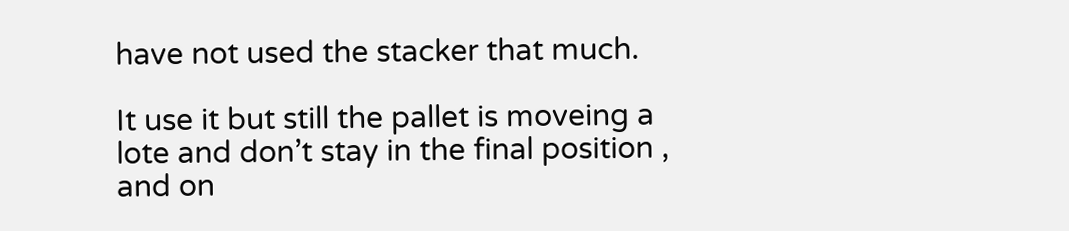have not used the stacker that much.

It use it but still the pallet is moveing a lote and don’t stay in the final position , and on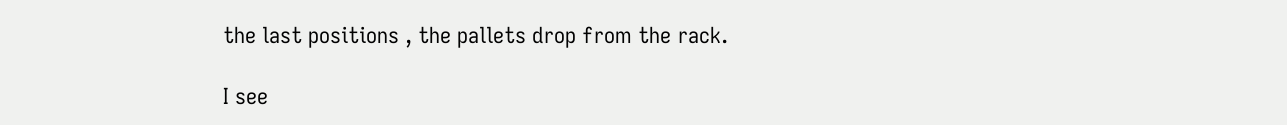the last positions , the pallets drop from the rack.

I see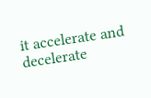it accelerate and decelerate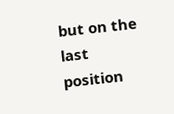but on the last position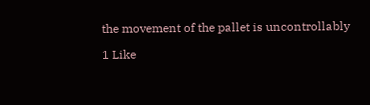the movement of the pallet is uncontrollably

1 Like